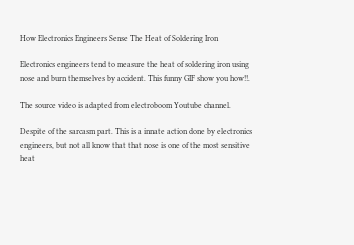How Electronics Engineers Sense The Heat of Soldering Iron

Electronics engineers tend to measure the heat of soldering iron using nose and burn themselves by accident. This funny GIF show you how!!.

The source video is adapted from electroboom Youtube channel.

Despite of the sarcasm part. This is a innate action done by electronics engineers, but not all know that that nose is one of the most sensitive heat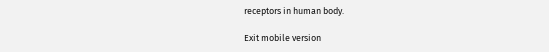receptors in human body.

Exit mobile version